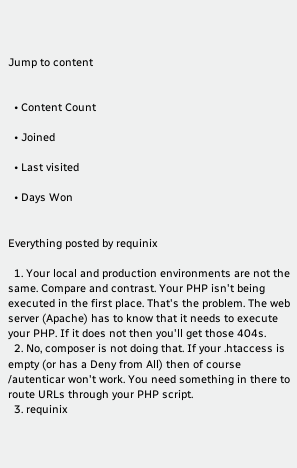Jump to content


  • Content Count

  • Joined

  • Last visited

  • Days Won


Everything posted by requinix

  1. Your local and production environments are not the same. Compare and contrast. Your PHP isn't being executed in the first place. That's the problem. The web server (Apache) has to know that it needs to execute your PHP. If it does not then you'll get those 404s.
  2. No, composer is not doing that. If your .htaccess is empty (or has a Deny from All) then of course /autenticar won't work. You need something in there to route URLs through your PHP script.
  3. requinix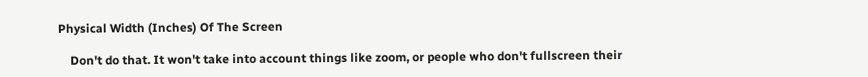Physical Width (Inches) Of The Screen

    Don't do that. It won't take into account things like zoom, or people who don't fullscreen their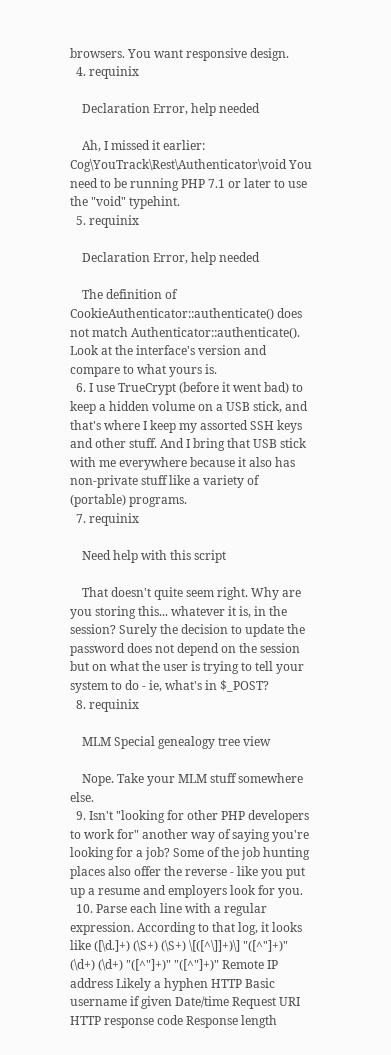browsers. You want responsive design.
  4. requinix

    Declaration Error, help needed

    Ah, I missed it earlier: Cog\YouTrack\Rest\Authenticator\void You need to be running PHP 7.1 or later to use the "void" typehint.
  5. requinix

    Declaration Error, help needed

    The definition of CookieAuthenticator::authenticate() does not match Authenticator::authenticate(). Look at the interface's version and compare to what yours is.
  6. I use TrueCrypt (before it went bad) to keep a hidden volume on a USB stick, and that's where I keep my assorted SSH keys and other stuff. And I bring that USB stick with me everywhere because it also has non-private stuff like a variety of (portable) programs.
  7. requinix

    Need help with this script

    That doesn't quite seem right. Why are you storing this... whatever it is, in the session? Surely the decision to update the password does not depend on the session but on what the user is trying to tell your system to do - ie, what's in $_POST?
  8. requinix

    MLM Special genealogy tree view

    Nope. Take your MLM stuff somewhere else.
  9. Isn't "looking for other PHP developers to work for" another way of saying you're looking for a job? Some of the job hunting places also offer the reverse - like you put up a resume and employers look for you.
  10. Parse each line with a regular expression. According to that log, it looks like ([\d.]+) (\S+) (\S+) \[([^\]]+)\] "([^"]+)" (\d+) (\d+) "([^"]+)" "([^"]+)" Remote IP address Likely a hyphen HTTP Basic username if given Date/time Request URI HTTP response code Response length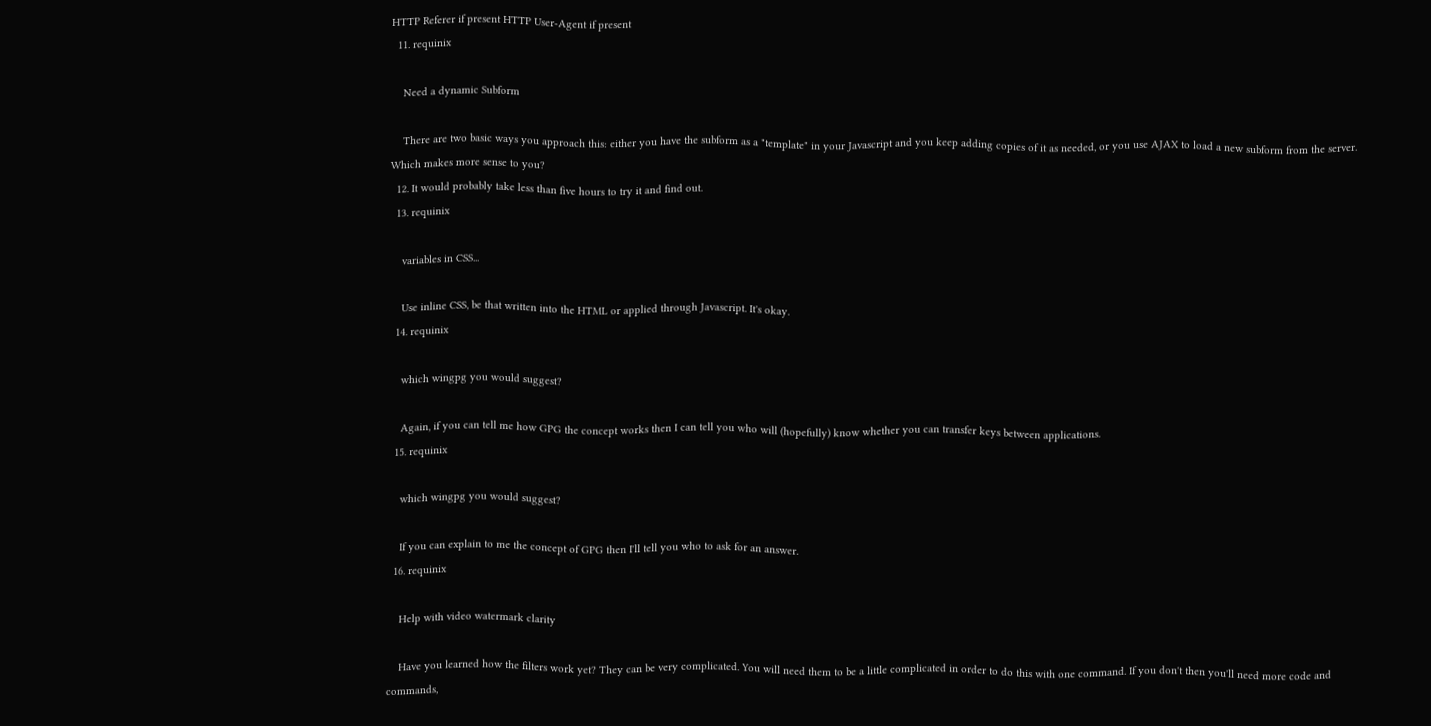HTTP Referer if present HTTP User-Agent if present
  11. requinix

    Need a dynamic Subform

    There are two basic ways you approach this: either you have the subform as a "template" in your Javascript and you keep adding copies of it as needed, or you use AJAX to load a new subform from the server. Which makes more sense to you?
  12. It would probably take less than five hours to try it and find out.
  13. requinix

    variables in CSS...

    Use inline CSS, be that written into the HTML or applied through Javascript. It's okay.
  14. requinix

    which wingpg you would suggest?

    Again, if you can tell me how GPG the concept works then I can tell you who will (hopefully) know whether you can transfer keys between applications.
  15. requinix

    which wingpg you would suggest?

    If you can explain to me the concept of GPG then I'll tell you who to ask for an answer.
  16. requinix

    Help with video watermark clarity

    Have you learned how the filters work yet? They can be very complicated. You will need them to be a little complicated in order to do this with one command. If you don't then you'll need more code and commands,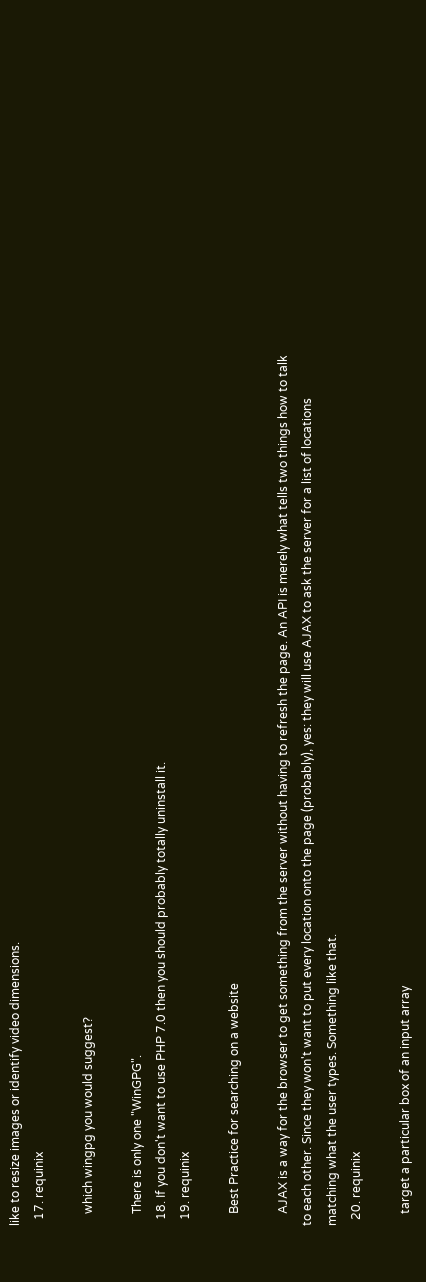like to resize images or identify video dimensions.
  17. requinix

    which wingpg you would suggest?

    There is only one "WinGPG".
  18. If you don't want to use PHP 7.0 then you should probably totally uninstall it.
  19. requinix

    Best Practice for searching on a website

    AJAX is a way for the browser to get something from the server without having to refresh the page. An API is merely what tells two things how to talk to each other. Since they won't want to put every location onto the page (probably), yes: they will use AJAX to ask the server for a list of locations matching what the user types. Something like that.
  20. requinix

    target a particular box of an input array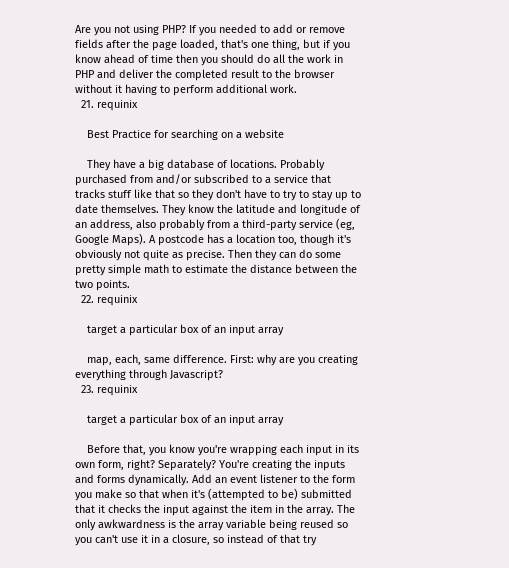Are you not using PHP? If you needed to add or remove fields after the page loaded, that's one thing, but if you know ahead of time then you should do all the work in PHP and deliver the completed result to the browser without it having to perform additional work.
  21. requinix

    Best Practice for searching on a website

    They have a big database of locations. Probably purchased from and/or subscribed to a service that tracks stuff like that so they don't have to try to stay up to date themselves. They know the latitude and longitude of an address, also probably from a third-party service (eg, Google Maps). A postcode has a location too, though it's obviously not quite as precise. Then they can do some pretty simple math to estimate the distance between the two points.
  22. requinix

    target a particular box of an input array

    map, each, same difference. First: why are you creating everything through Javascript?
  23. requinix

    target a particular box of an input array

    Before that, you know you're wrapping each input in its own form, right? Separately? You're creating the inputs and forms dynamically. Add an event listener to the form you make so that when it's (attempted to be) submitted that it checks the input against the item in the array. The only awkwardness is the array variable being reused so you can't use it in a closure, so instead of that try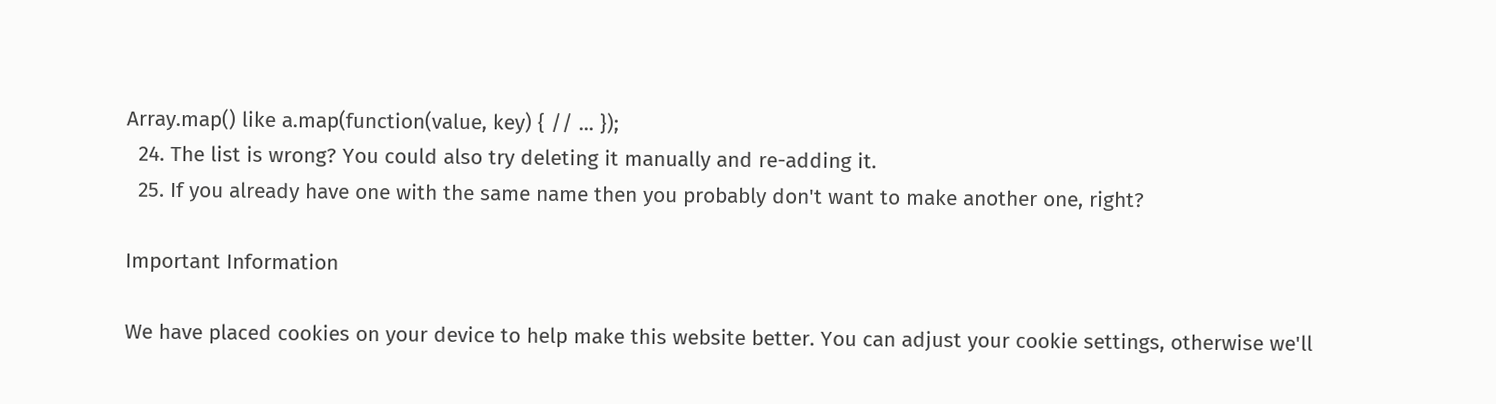Array.map() like a.map(function(value, key) { // ... });
  24. The list is wrong? You could also try deleting it manually and re-adding it.
  25. If you already have one with the same name then you probably don't want to make another one, right?

Important Information

We have placed cookies on your device to help make this website better. You can adjust your cookie settings, otherwise we'll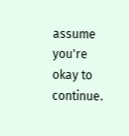assume you're okay to continue.